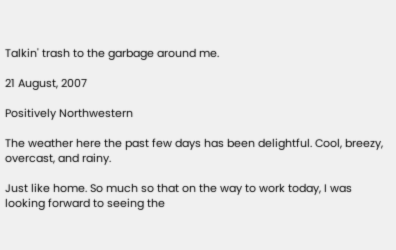Talkin' trash to the garbage around me.

21 August, 2007

Positively Northwestern

The weather here the past few days has been delightful. Cool, breezy, overcast, and rainy.

Just like home. So much so that on the way to work today, I was looking forward to seeing the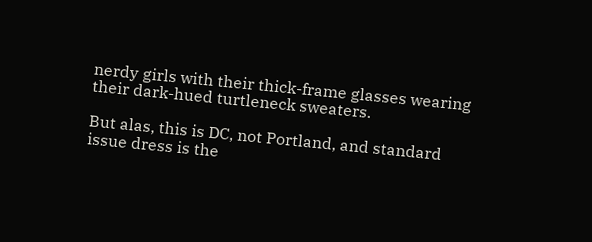nerdy girls with their thick-frame glasses wearing their dark-hued turtleneck sweaters.

But alas, this is DC, not Portland, and standard issue dress is the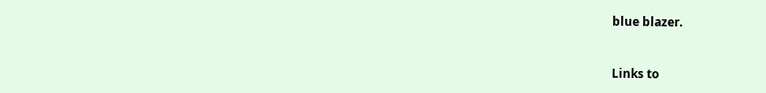blue blazer.



Links to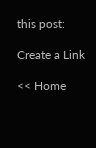this post:

Create a Link

<< Home